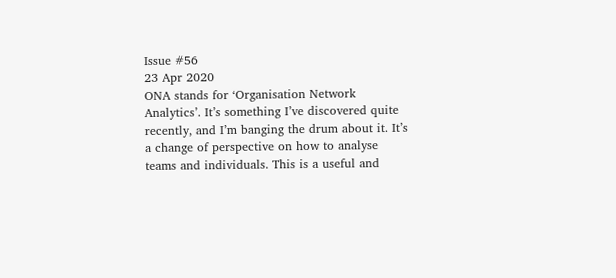Issue #56
23 Apr 2020
ONA stands for ‘Organisation Network Analytics’. It’s something I’ve discovered quite recently, and I’m banging the drum about it. It’s a change of perspective on how to analyse teams and individuals. This is a useful and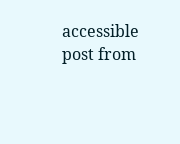accessible post from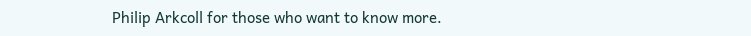Philip Arkcoll for those who want to know more.